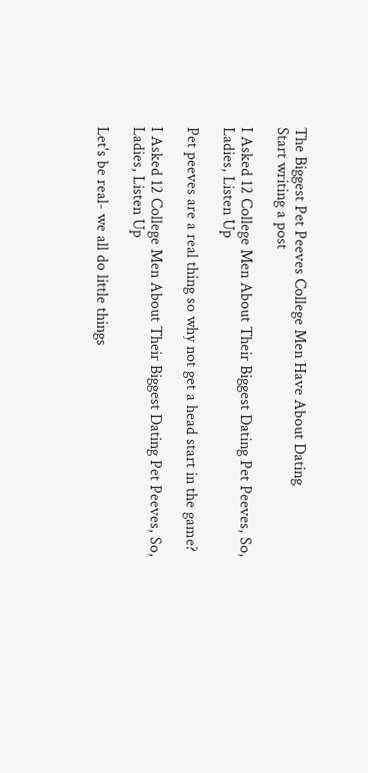The Biggest Pet Peeves College Men Have About Dating
Start writing a post

I Asked 12 College Men About Their Biggest Dating Pet Peeves, So, Ladies, Listen Up

Pet peeves are a real thing so why not get a head start in the game?

I Asked 12 College Men About Their Biggest Dating Pet Peeves, So, Ladies, Listen Up

Let's be real- we all do little things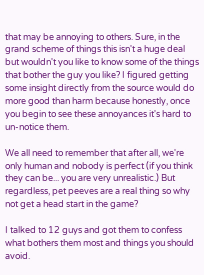that may be annoying to others. Sure, in the grand scheme of things this isn't a huge deal but wouldn't you like to know some of the things that bother the guy you like? I figured getting some insight directly from the source would do more good than harm because honestly, once you begin to see these annoyances it's hard to un-notice them.

We all need to remember that after all, we're only human and nobody is perfect (if you think they can be... you are very unrealistic.) But regardless, pet peeves are a real thing so why not get a head start in the game?

I talked to 12 guys and got them to confess what bothers them most and things you should avoid.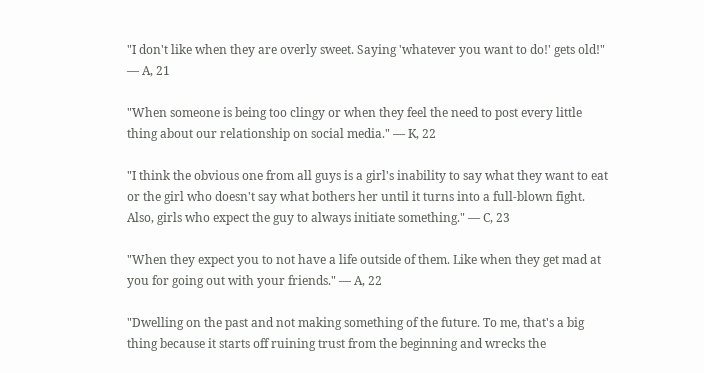"I don't like when they are overly sweet. Saying 'whatever you want to do!' gets old!" — A, 21

"When someone is being too clingy or when they feel the need to post every little thing about our relationship on social media." — K, 22

"I think the obvious one from all guys is a girl's inability to say what they want to eat or the girl who doesn't say what bothers her until it turns into a full-blown fight. Also, girls who expect the guy to always initiate something." — C, 23

"When they expect you to not have a life outside of them. Like when they get mad at you for going out with your friends." — A, 22

"Dwelling on the past and not making something of the future. To me, that's a big thing because it starts off ruining trust from the beginning and wrecks the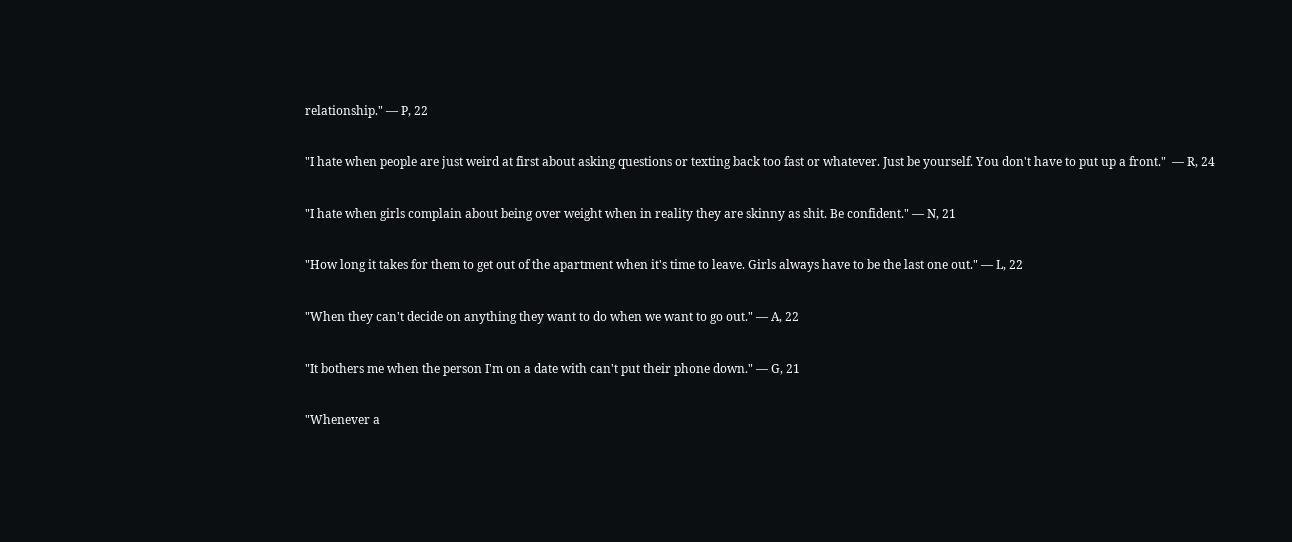relationship." — P, 22

"I hate when people are just weird at first about asking questions or texting back too fast or whatever. Just be yourself. You don't have to put up a front."  — R, 24

"I hate when girls complain about being over weight when in reality they are skinny as shit. Be confident." — N, 21

"How long it takes for them to get out of the apartment when it's time to leave. Girls always have to be the last one out." — L, 22

"When they can't decide on anything they want to do when we want to go out." — A, 22

"It bothers me when the person I'm on a date with can't put their phone down." — G, 21

"Whenever a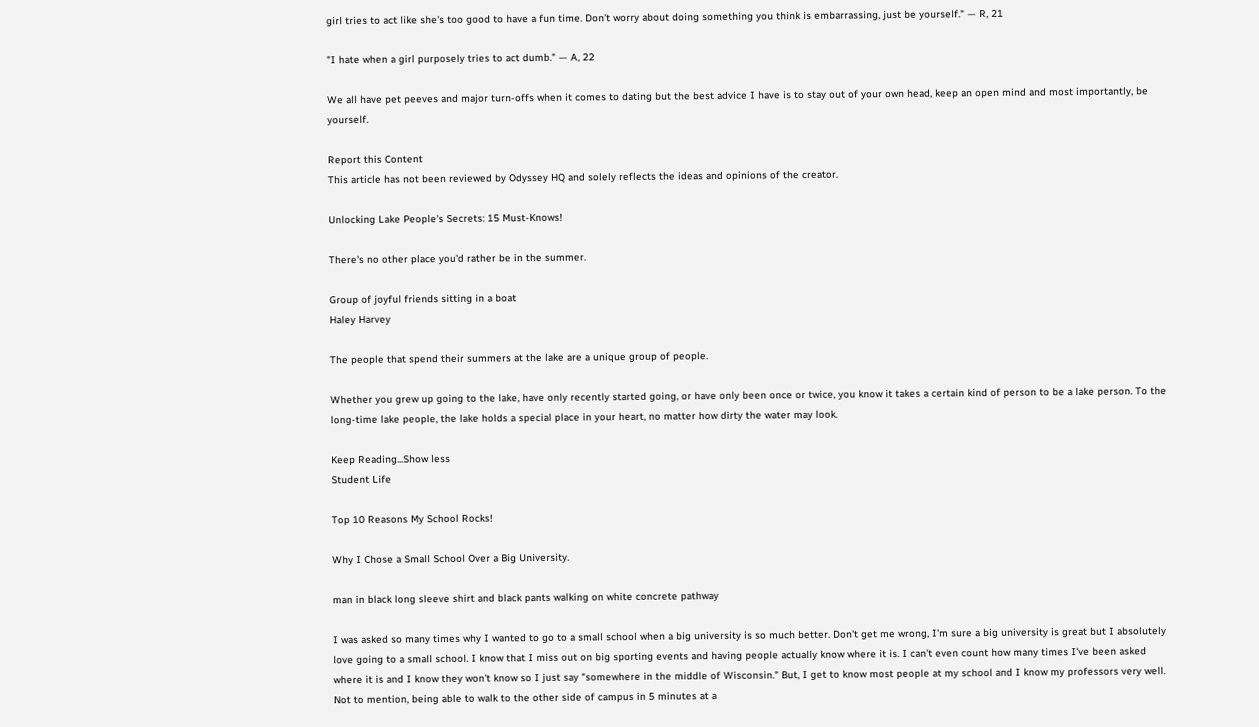girl tries to act like she's too good to have a fun time. Don't worry about doing something you think is embarrassing, just be yourself." — R, 21

"I hate when a girl purposely tries to act dumb." — A, 22

We all have pet peeves and major turn-offs when it comes to dating but the best advice I have is to stay out of your own head, keep an open mind and most importantly, be yourself.

Report this Content
This article has not been reviewed by Odyssey HQ and solely reflects the ideas and opinions of the creator.

Unlocking Lake People's Secrets: 15 Must-Knows!

There's no other place you'd rather be in the summer.

Group of joyful friends sitting in a boat
Haley Harvey

The people that spend their summers at the lake are a unique group of people.

Whether you grew up going to the lake, have only recently started going, or have only been once or twice, you know it takes a certain kind of person to be a lake person. To the long-time lake people, the lake holds a special place in your heart, no matter how dirty the water may look.

Keep Reading...Show less
Student Life

Top 10 Reasons My School Rocks!

Why I Chose a Small School Over a Big University.

man in black long sleeve shirt and black pants walking on white concrete pathway

I was asked so many times why I wanted to go to a small school when a big university is so much better. Don't get me wrong, I'm sure a big university is great but I absolutely love going to a small school. I know that I miss out on big sporting events and having people actually know where it is. I can't even count how many times I've been asked where it is and I know they won't know so I just say "somewhere in the middle of Wisconsin." But, I get to know most people at my school and I know my professors very well. Not to mention, being able to walk to the other side of campus in 5 minutes at a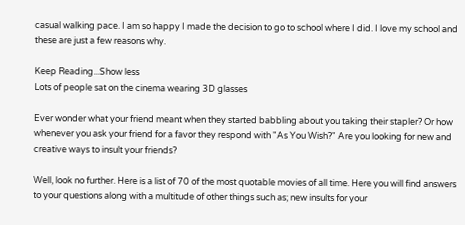casual walking pace. I am so happy I made the decision to go to school where I did. I love my school and these are just a few reasons why.

Keep Reading...Show less
Lots of people sat on the cinema wearing 3D glasses

Ever wonder what your friend meant when they started babbling about you taking their stapler? Or how whenever you ask your friend for a favor they respond with "As You Wish?" Are you looking for new and creative ways to insult your friends?

Well, look no further. Here is a list of 70 of the most quotable movies of all time. Here you will find answers to your questions along with a multitude of other things such as; new insults for your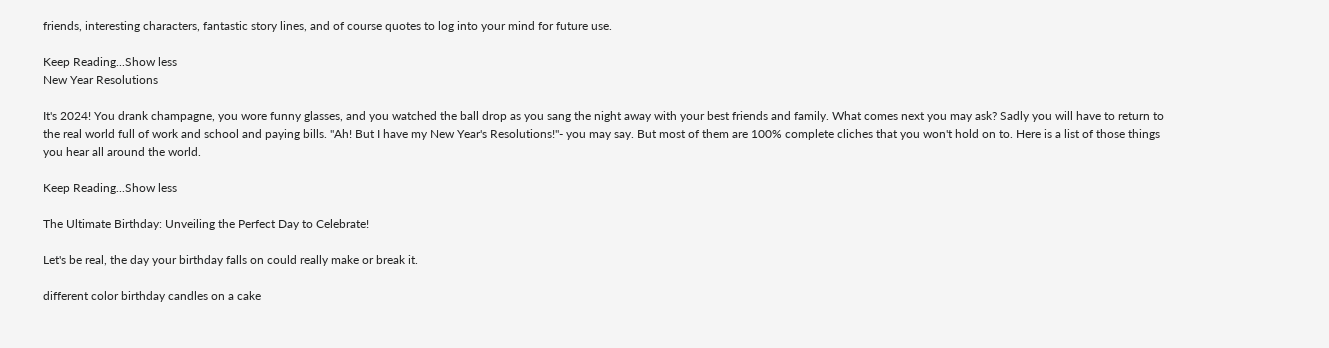friends, interesting characters, fantastic story lines, and of course quotes to log into your mind for future use.

Keep Reading...Show less
New Year Resolutions

It's 2024! You drank champagne, you wore funny glasses, and you watched the ball drop as you sang the night away with your best friends and family. What comes next you may ask? Sadly you will have to return to the real world full of work and school and paying bills. "Ah! But I have my New Year's Resolutions!"- you may say. But most of them are 100% complete cliches that you won't hold on to. Here is a list of those things you hear all around the world.

Keep Reading...Show less

The Ultimate Birthday: Unveiling the Perfect Day to Celebrate!

Let's be real, the day your birthday falls on could really make or break it.

different color birthday candles on a cake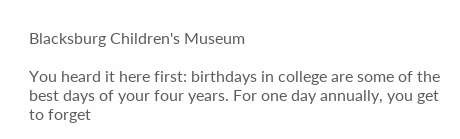Blacksburg Children's Museum

You heard it here first: birthdays in college are some of the best days of your four years. For one day annually, you get to forget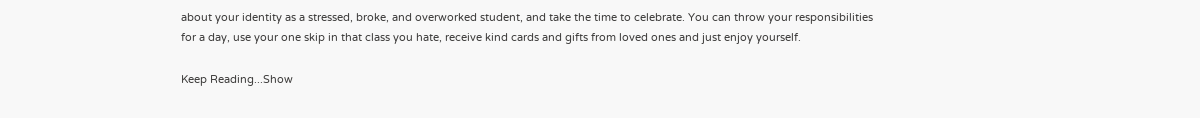about your identity as a stressed, broke, and overworked student, and take the time to celebrate. You can throw your responsibilities for a day, use your one skip in that class you hate, receive kind cards and gifts from loved ones and just enjoy yourself.

Keep Reading...Show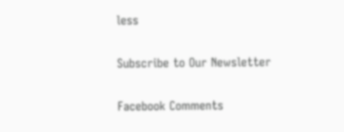less

Subscribe to Our Newsletter

Facebook Comments